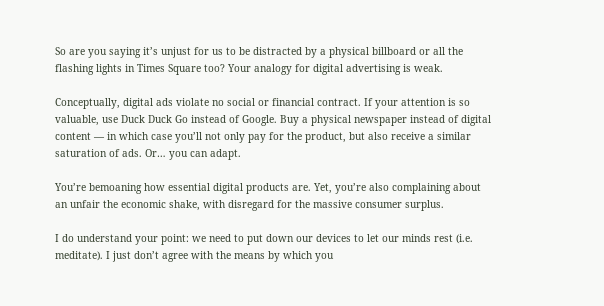So are you saying it’s unjust for us to be distracted by a physical billboard or all the flashing lights in Times Square too? Your analogy for digital advertising is weak.

Conceptually, digital ads violate no social or financial contract. If your attention is so valuable, use Duck Duck Go instead of Google. Buy a physical newspaper instead of digital content — in which case you’ll not only pay for the product, but also receive a similar saturation of ads. Or… you can adapt.

You’re bemoaning how essential digital products are. Yet, you’re also complaining about an unfair the economic shake, with disregard for the massive consumer surplus.

I do understand your point: we need to put down our devices to let our minds rest (i.e. meditate). I just don’t agree with the means by which you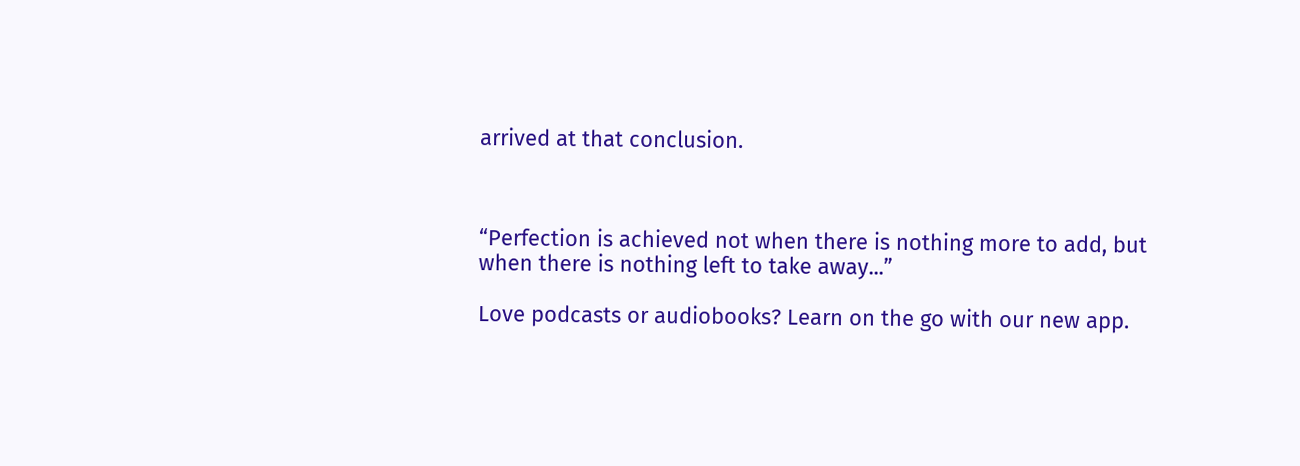arrived at that conclusion.



“Perfection is achieved not when there is nothing more to add, but when there is nothing left to take away...”

Love podcasts or audiobooks? Learn on the go with our new app.